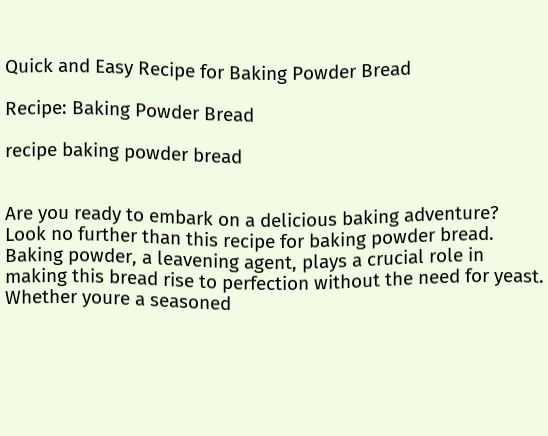Quick and Easy Recipe for Baking Powder Bread

Recipe: Baking Powder Bread

recipe baking powder bread


Are you ready to embark on a delicious baking adventure? Look no further than this recipe for baking powder bread. Baking powder, a leavening agent, plays a crucial role in making this bread rise to perfection without the need for yeast. Whether youre a seasoned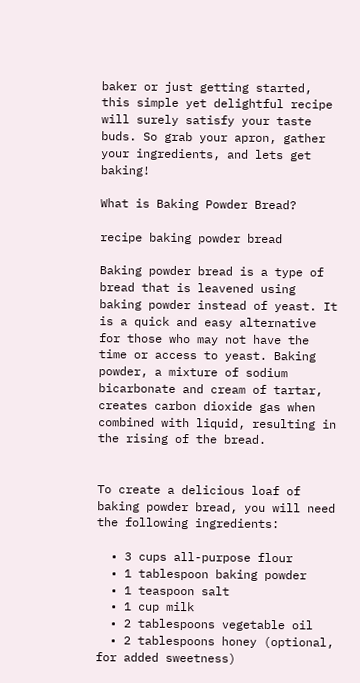baker or just getting started, this simple yet delightful recipe will surely satisfy your taste buds. So grab your apron, gather your ingredients, and lets get baking!

What is Baking Powder Bread?

recipe baking powder bread

Baking powder bread is a type of bread that is leavened using baking powder instead of yeast. It is a quick and easy alternative for those who may not have the time or access to yeast. Baking powder, a mixture of sodium bicarbonate and cream of tartar, creates carbon dioxide gas when combined with liquid, resulting in the rising of the bread.


To create a delicious loaf of baking powder bread, you will need the following ingredients:

  • 3 cups all-purpose flour
  • 1 tablespoon baking powder
  • 1 teaspoon salt
  • 1 cup milk
  • 2 tablespoons vegetable oil
  • 2 tablespoons honey (optional, for added sweetness)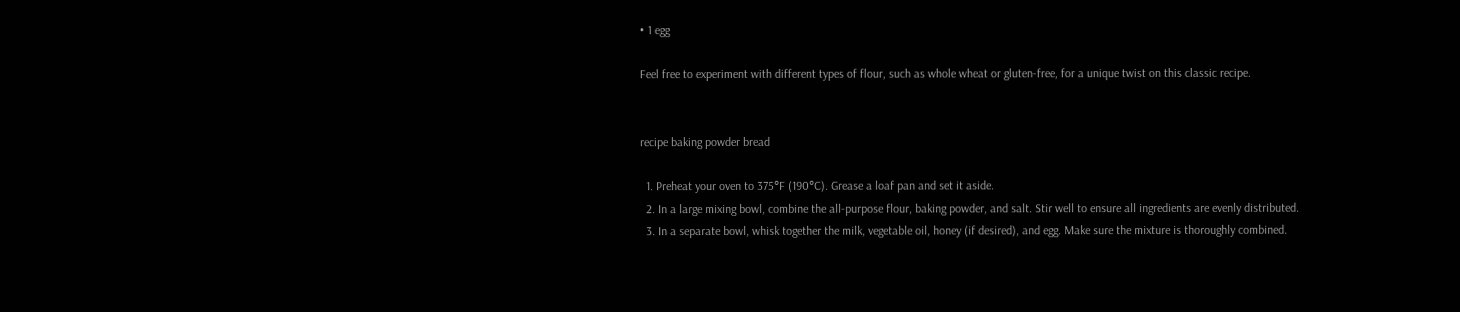• 1 egg

Feel free to experiment with different types of flour, such as whole wheat or gluten-free, for a unique twist on this classic recipe.


recipe baking powder bread

  1. Preheat your oven to 375°F (190°C). Grease a loaf pan and set it aside.
  2. In a large mixing bowl, combine the all-purpose flour, baking powder, and salt. Stir well to ensure all ingredients are evenly distributed.
  3. In a separate bowl, whisk together the milk, vegetable oil, honey (if desired), and egg. Make sure the mixture is thoroughly combined.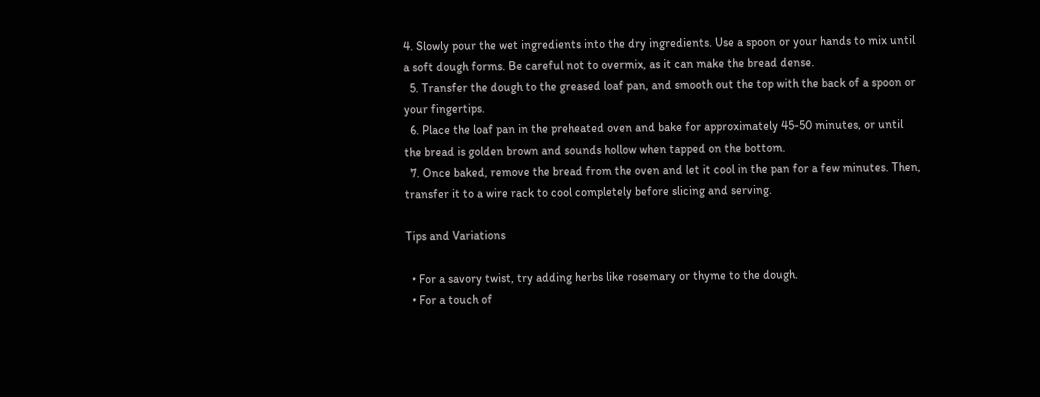4. Slowly pour the wet ingredients into the dry ingredients. Use a spoon or your hands to mix until a soft dough forms. Be careful not to overmix, as it can make the bread dense.
  5. Transfer the dough to the greased loaf pan, and smooth out the top with the back of a spoon or your fingertips.
  6. Place the loaf pan in the preheated oven and bake for approximately 45-50 minutes, or until the bread is golden brown and sounds hollow when tapped on the bottom.
  7. Once baked, remove the bread from the oven and let it cool in the pan for a few minutes. Then, transfer it to a wire rack to cool completely before slicing and serving.

Tips and Variations

  • For a savory twist, try adding herbs like rosemary or thyme to the dough.
  • For a touch of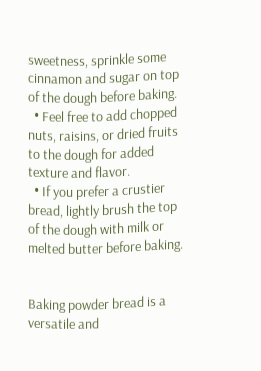sweetness, sprinkle some cinnamon and sugar on top of the dough before baking.
  • Feel free to add chopped nuts, raisins, or dried fruits to the dough for added texture and flavor.
  • If you prefer a crustier bread, lightly brush the top of the dough with milk or melted butter before baking.


Baking powder bread is a versatile and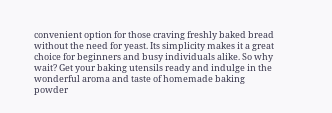convenient option for those craving freshly baked bread without the need for yeast. Its simplicity makes it a great choice for beginners and busy individuals alike. So why wait? Get your baking utensils ready and indulge in the wonderful aroma and taste of homemade baking powder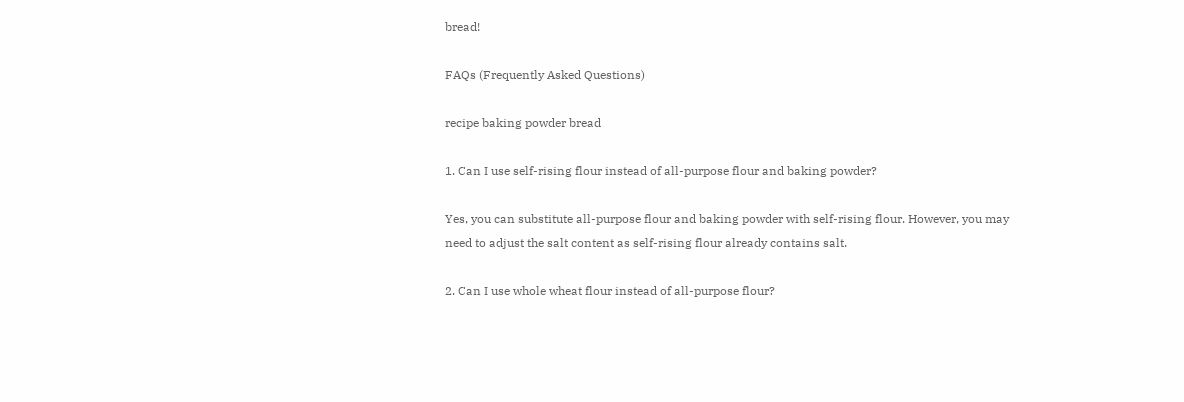bread!

FAQs (Frequently Asked Questions)

recipe baking powder bread

1. Can I use self-rising flour instead of all-purpose flour and baking powder?

Yes, you can substitute all-purpose flour and baking powder with self-rising flour. However, you may need to adjust the salt content as self-rising flour already contains salt.

2. Can I use whole wheat flour instead of all-purpose flour?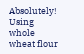Absolutely! Using whole wheat flour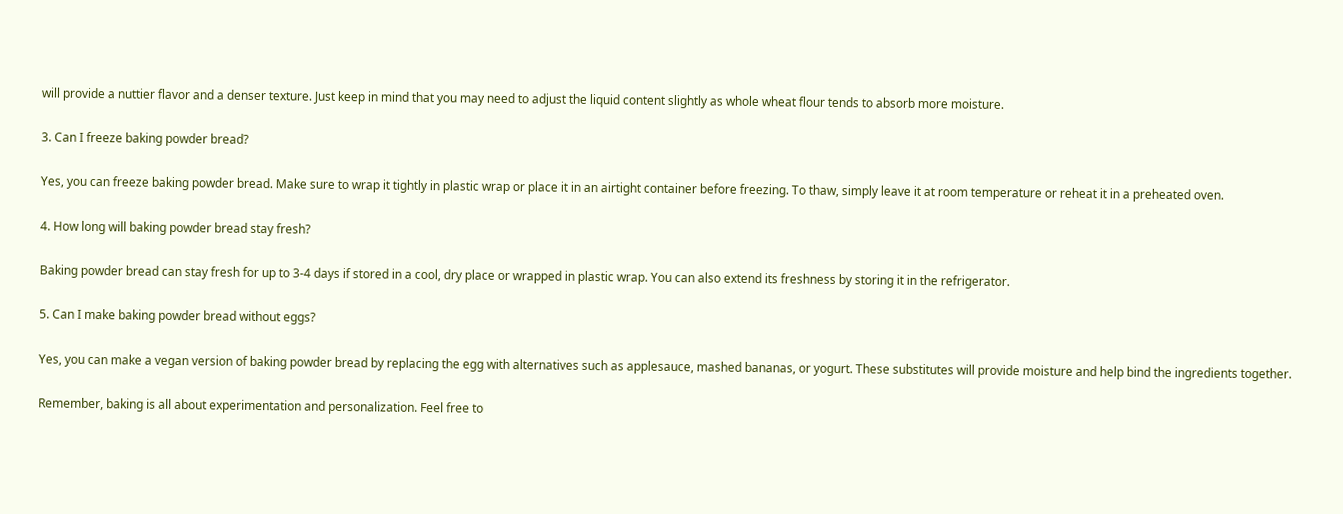will provide a nuttier flavor and a denser texture. Just keep in mind that you may need to adjust the liquid content slightly as whole wheat flour tends to absorb more moisture.

3. Can I freeze baking powder bread?

Yes, you can freeze baking powder bread. Make sure to wrap it tightly in plastic wrap or place it in an airtight container before freezing. To thaw, simply leave it at room temperature or reheat it in a preheated oven.

4. How long will baking powder bread stay fresh?

Baking powder bread can stay fresh for up to 3-4 days if stored in a cool, dry place or wrapped in plastic wrap. You can also extend its freshness by storing it in the refrigerator.

5. Can I make baking powder bread without eggs?

Yes, you can make a vegan version of baking powder bread by replacing the egg with alternatives such as applesauce, mashed bananas, or yogurt. These substitutes will provide moisture and help bind the ingredients together.

Remember, baking is all about experimentation and personalization. Feel free to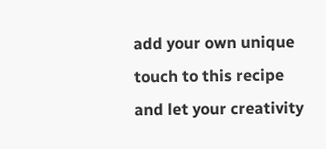add your own unique touch to this recipe and let your creativity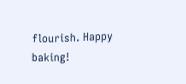flourish. Happy baking!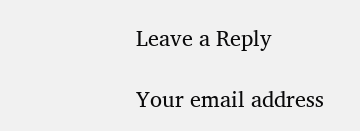Leave a Reply

Your email address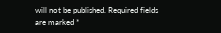will not be published. Required fields are marked *